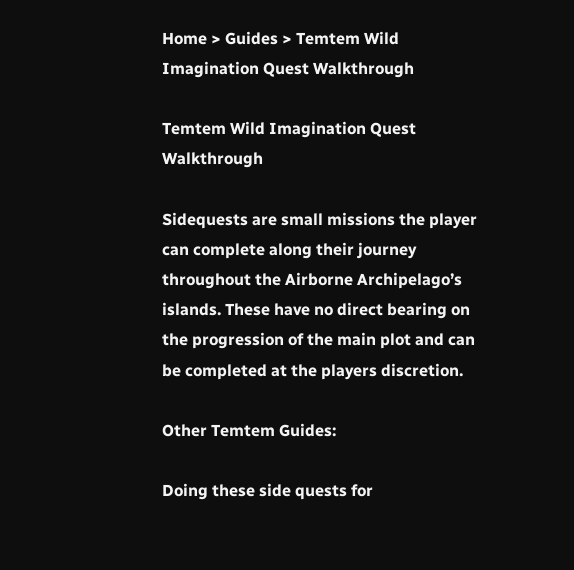Home > Guides > Temtem Wild Imagination Quest Walkthrough

Temtem Wild Imagination Quest Walkthrough

Sidequests are small missions the player can complete along their journey throughout the Airborne Archipelago’s islands. These have no direct bearing on the progression of the main plot and can be completed at the players discretion.

Other Temtem Guides:

Doing these side quests for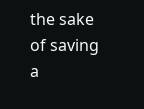the sake of saving a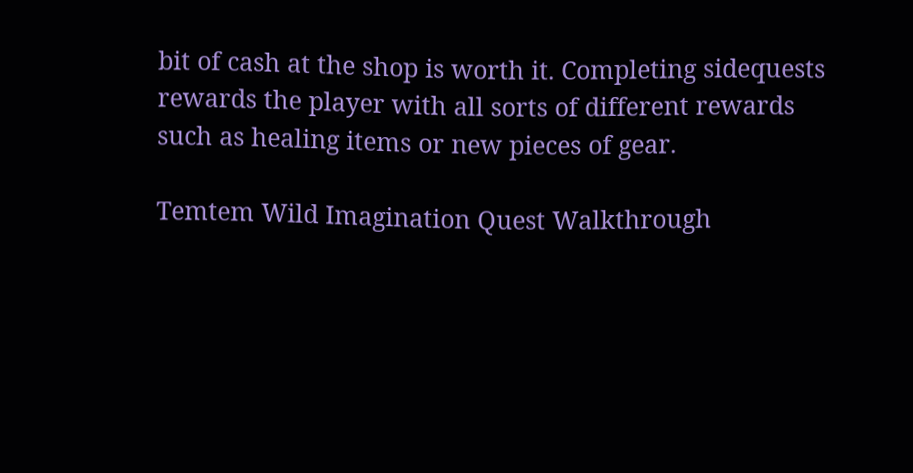bit of cash at the shop is worth it. Completing sidequests rewards the player with all sorts of different rewards such as healing items or new pieces of gear.

Temtem Wild Imagination Quest Walkthrough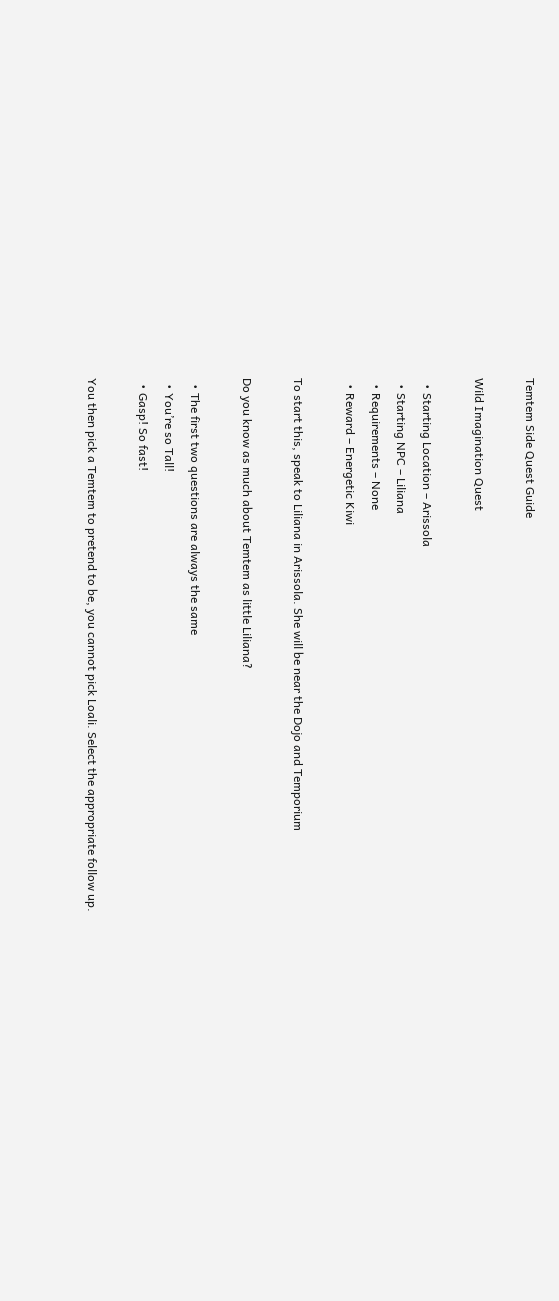Temtem Side Quest Guide

Wild Imagination Quest

  • Starting Location – Arissola
  • Starting NPC – Liliana
  • Requirements – None
  • Reward – Energetic Kiwi

To start this, speak to Liliana in Arissola. She will be near the Dojo and Temporium

Do you know as much about Temtem as little Liliana?

  • The first two questions are always the same
  • You’re so Tall!
  • Gasp! So fast!

You then pick a Temtem to pretend to be, you cannot pick Loali. Select the appropriate follow up.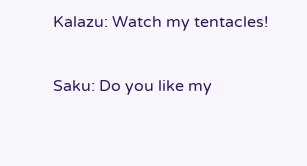Kalazu: Watch my tentacles!

Saku: Do you like my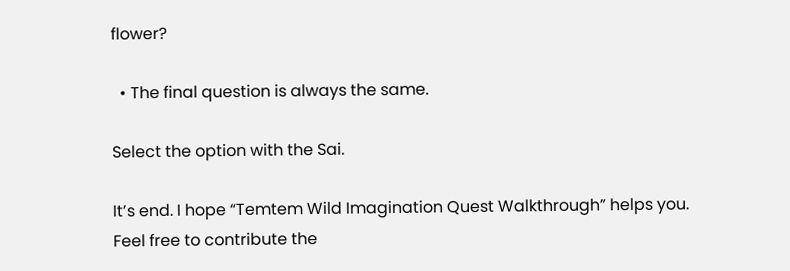flower?

  • The final question is always the same.

Select the option with the Sai.

It’s end. I hope “Temtem Wild Imagination Quest Walkthrough” helps you. Feel free to contribute the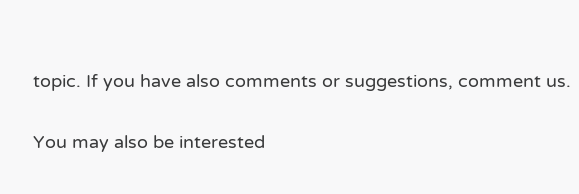topic. If you have also comments or suggestions, comment us.

You may also be interested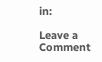in:

Leave a Comment